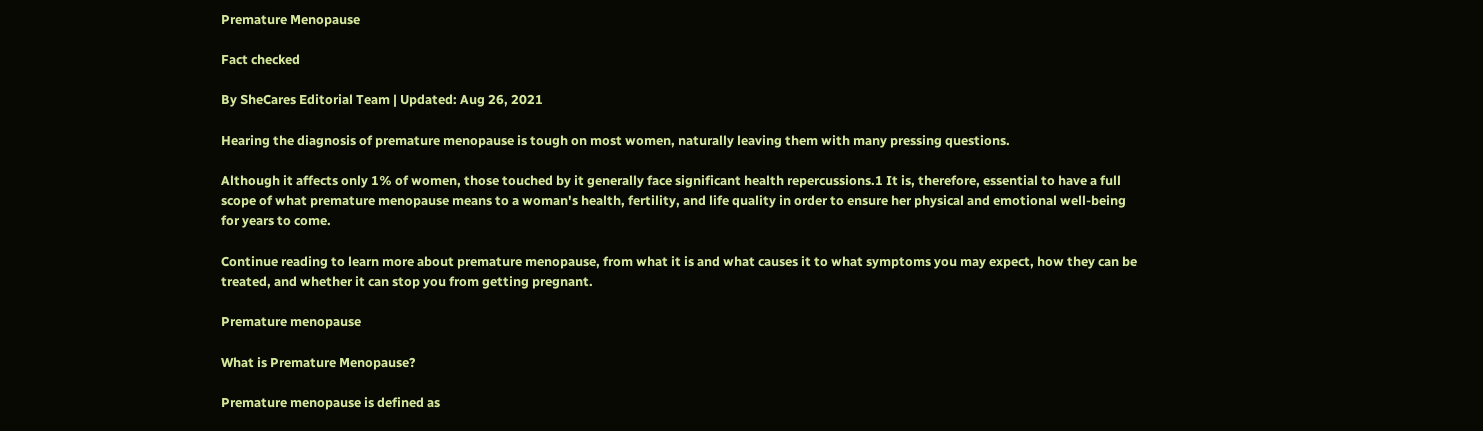Premature Menopause

Fact checked

By SheCares Editorial Team | Updated: Aug 26, 2021

Hearing the diagnosis of premature menopause is tough on most women, naturally leaving them with many pressing questions.

Although it affects only 1% of women, those touched by it generally face significant health repercussions.1 It is, therefore, essential to have a full scope of what premature menopause means to a woman's health, fertility, and life quality in order to ensure her physical and emotional well-being for years to come.

Continue reading to learn more about premature menopause, from what it is and what causes it to what symptoms you may expect, how they can be treated, and whether it can stop you from getting pregnant.

Premature menopause

What is Premature Menopause?

Premature menopause is defined as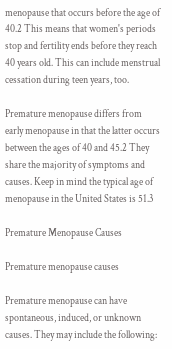menopause that occurs before the age of 40.2 This means that women's periods stop and fertility ends before they reach 40 years old. This can include menstrual cessation during teen years, too.

Premature menopause differs from early menopause in that the latter occurs between the ages of 40 and 45.2 They share the majority of symptoms and causes. Keep in mind the typical age of menopause in the United States is 51.3

Premature Menopause Causes

Premature menopause causes

Premature menopause can have spontaneous, induced, or unknown causes. They may include the following: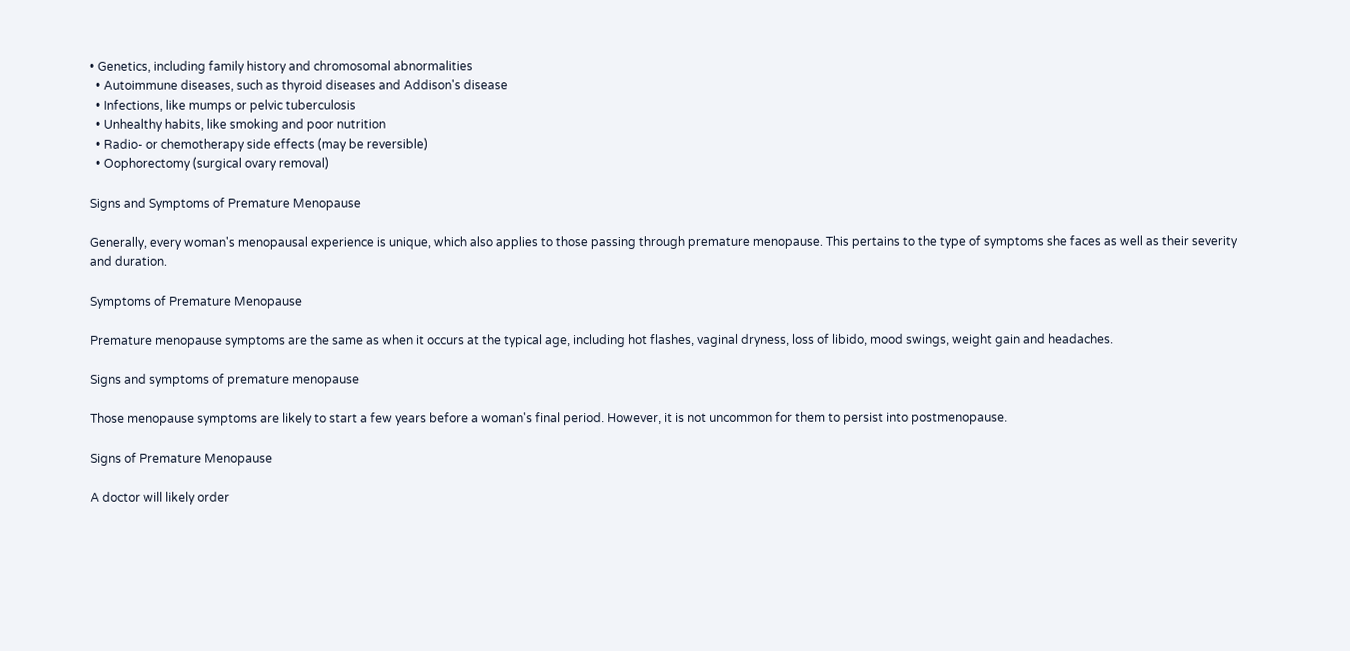• Genetics, including family history and chromosomal abnormalities
  • Autoimmune diseases, such as thyroid diseases and Addison's disease
  • Infections, like mumps or pelvic tuberculosis
  • Unhealthy habits, like smoking and poor nutrition
  • Radio- or chemotherapy side effects (may be reversible)
  • Oophorectomy (surgical ovary removal)

Signs and Symptoms of Premature Menopause

Generally, every woman's menopausal experience is unique, which also applies to those passing through premature menopause. This pertains to the type of symptoms she faces as well as their severity and duration.

Symptoms of Premature Menopause

Premature menopause symptoms are the same as when it occurs at the typical age, including hot flashes, vaginal dryness, loss of libido, mood swings, weight gain and headaches.

Signs and symptoms of premature menopause

Those menopause symptoms are likely to start a few years before a woman's final period. However, it is not uncommon for them to persist into postmenopause.

Signs of Premature Menopause

A doctor will likely order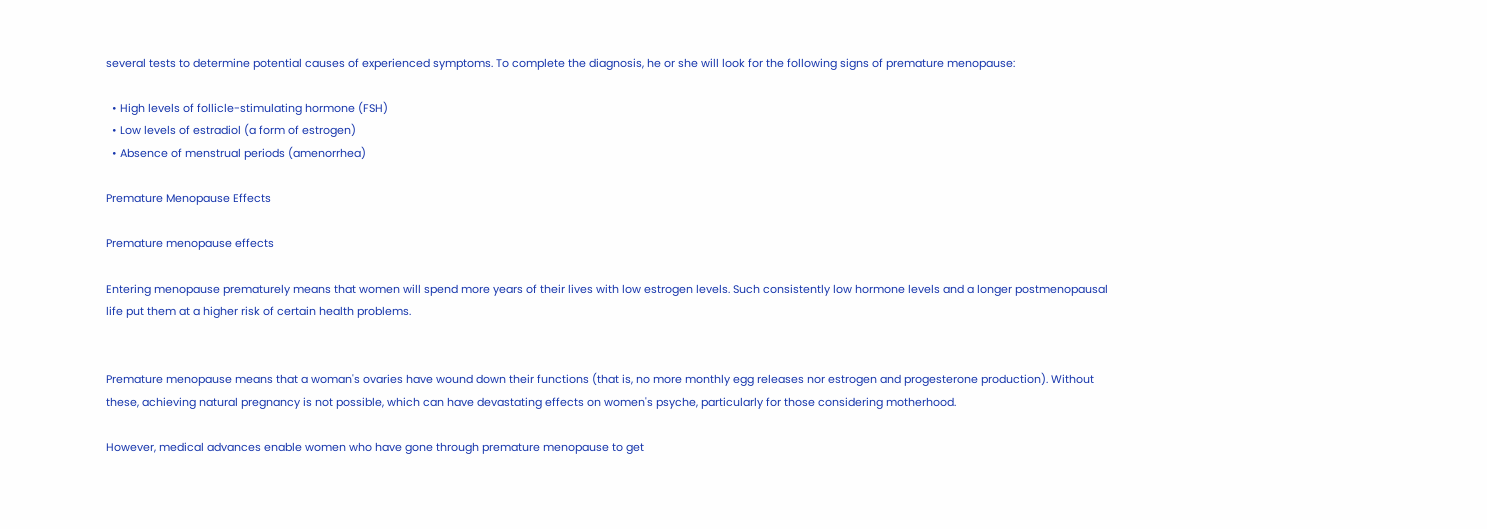several tests to determine potential causes of experienced symptoms. To complete the diagnosis, he or she will look for the following signs of premature menopause:

  • High levels of follicle-stimulating hormone (FSH)
  • Low levels of estradiol (a form of estrogen)
  • Absence of menstrual periods (amenorrhea)

Premature Menopause Effects

Premature menopause effects

Entering menopause prematurely means that women will spend more years of their lives with low estrogen levels. Such consistently low hormone levels and a longer postmenopausal life put them at a higher risk of certain health problems.


Premature menopause means that a woman's ovaries have wound down their functions (that is, no more monthly egg releases nor estrogen and progesterone production). Without these, achieving natural pregnancy is not possible, which can have devastating effects on women's psyche, particularly for those considering motherhood.

However, medical advances enable women who have gone through premature menopause to get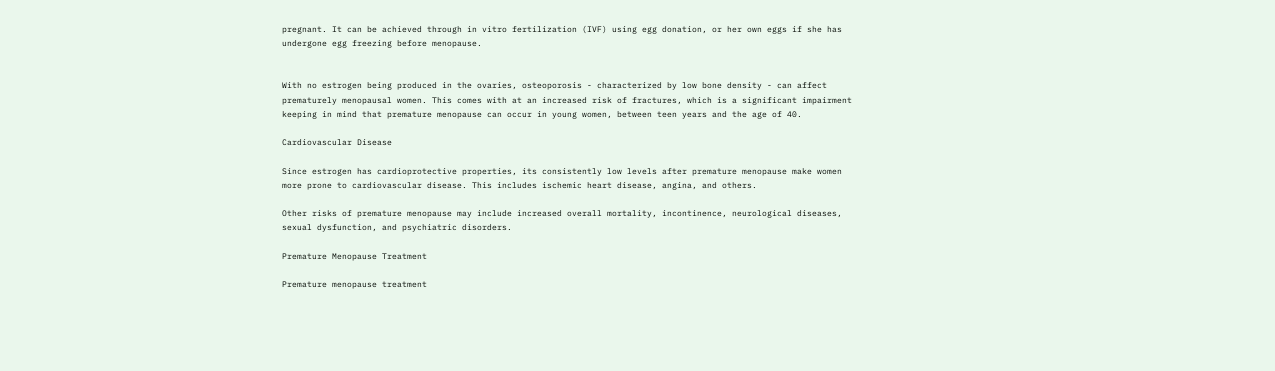pregnant. It can be achieved through in vitro fertilization (IVF) using egg donation, or her own eggs if she has undergone egg freezing before menopause.


With no estrogen being produced in the ovaries, osteoporosis - characterized by low bone density - can affect prematurely menopausal women. This comes with at an increased risk of fractures, which is a significant impairment keeping in mind that premature menopause can occur in young women, between teen years and the age of 40.

Cardiovascular Disease

Since estrogen has cardioprotective properties, its consistently low levels after premature menopause make women more prone to cardiovascular disease. This includes ischemic heart disease, angina, and others.

Other risks of premature menopause may include increased overall mortality, incontinence, neurological diseases, sexual dysfunction, and psychiatric disorders.

Premature Menopause Treatment

Premature menopause treatment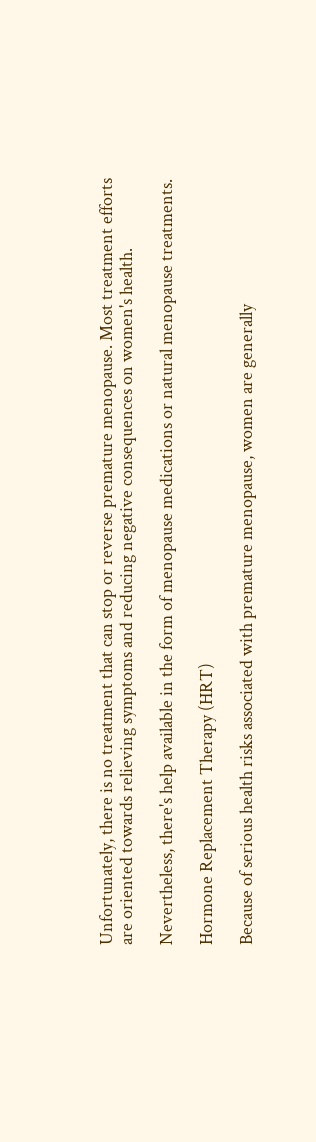Unfortunately, there is no treatment that can stop or reverse premature menopause. Most treatment efforts are oriented towards relieving symptoms and reducing negative consequences on women's health.

Nevertheless, there's help available in the form of menopause medications or natural menopause treatments.

Hormone Replacement Therapy (HRT)

Because of serious health risks associated with premature menopause, women are generally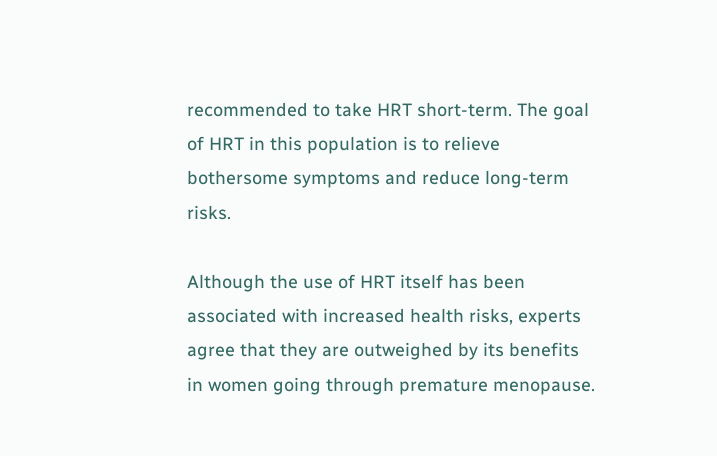recommended to take HRT short-term. The goal of HRT in this population is to relieve bothersome symptoms and reduce long-term risks.

Although the use of HRT itself has been associated with increased health risks, experts agree that they are outweighed by its benefits in women going through premature menopause.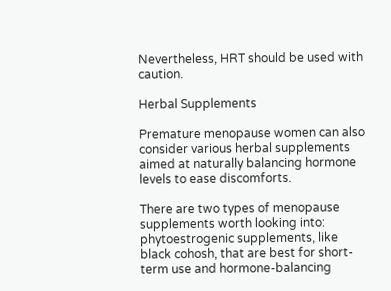Nevertheless, HRT should be used with caution.

Herbal Supplements

Premature menopause women can also consider various herbal supplements aimed at naturally balancing hormone levels to ease discomforts.

There are two types of menopause supplements worth looking into: phytoestrogenic supplements, like black cohosh, that are best for short-term use and hormone-balancing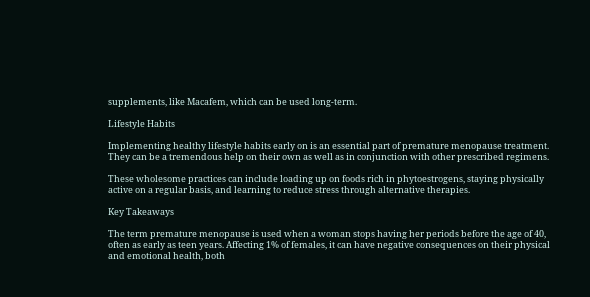supplements, like Macafem, which can be used long-term.

Lifestyle Habits

Implementing healthy lifestyle habits early on is an essential part of premature menopause treatment. They can be a tremendous help on their own as well as in conjunction with other prescribed regimens.

These wholesome practices can include loading up on foods rich in phytoestrogens, staying physically active on a regular basis, and learning to reduce stress through alternative therapies.

Key Takeaways

The term premature menopause is used when a woman stops having her periods before the age of 40, often as early as teen years. Affecting 1% of females, it can have negative consequences on their physical and emotional health, both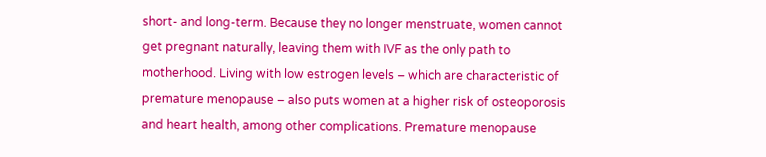short- and long-term. Because they no longer menstruate, women cannot get pregnant naturally, leaving them with IVF as the only path to motherhood. Living with low estrogen levels – which are characteristic of premature menopause – also puts women at a higher risk of osteoporosis and heart health, among other complications. Premature menopause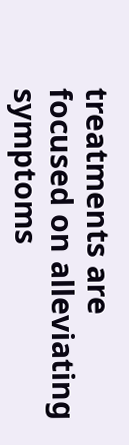treatments are focused on alleviating symptoms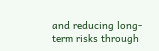and reducing long-term risks through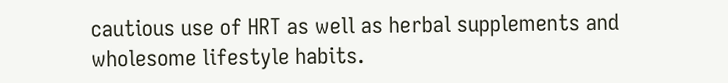cautious use of HRT as well as herbal supplements and wholesome lifestyle habits.